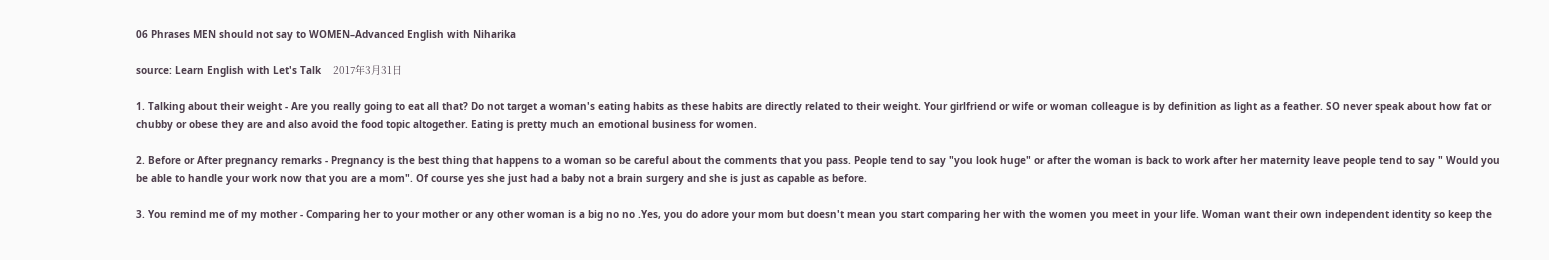06 Phrases MEN should not say to WOMEN–Advanced English with Niharika

source: Learn English with Let's Talk    2017年3月31日

1. Talking about their weight - Are you really going to eat all that? Do not target a woman's eating habits as these habits are directly related to their weight. Your girlfriend or wife or woman colleague is by definition as light as a feather. SO never speak about how fat or chubby or obese they are and also avoid the food topic altogether. Eating is pretty much an emotional business for women.

2. Before or After pregnancy remarks - Pregnancy is the best thing that happens to a woman so be careful about the comments that you pass. People tend to say "you look huge" or after the woman is back to work after her maternity leave people tend to say " Would you be able to handle your work now that you are a mom". Of course yes she just had a baby not a brain surgery and she is just as capable as before.

3. You remind me of my mother - Comparing her to your mother or any other woman is a big no no .Yes, you do adore your mom but doesn't mean you start comparing her with the women you meet in your life. Woman want their own independent identity so keep the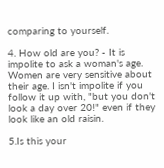comparing to yourself.

4. How old are you? - It is impolite to ask a woman's age. Women are very sensitive about their age. I isn't impolite if you follow it up with, "but you don't look a day over 20!" even if they look like an old raisin.

5.Is this your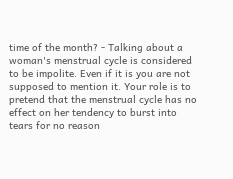time of the month? - Talking about a woman's menstrual cycle is considered to be impolite. Even if it is you are not supposed to mention it. Your role is to pretend that the menstrual cycle has no effect on her tendency to burst into tears for no reason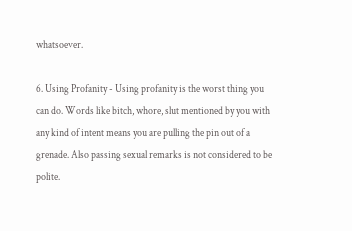whatsoever.

6. Using Profanity - Using profanity is the worst thing you can do. Words like bitch, whore, slut mentioned by you with any kind of intent means you are pulling the pin out of a grenade. Also passing sexual remarks is not considered to be polite.